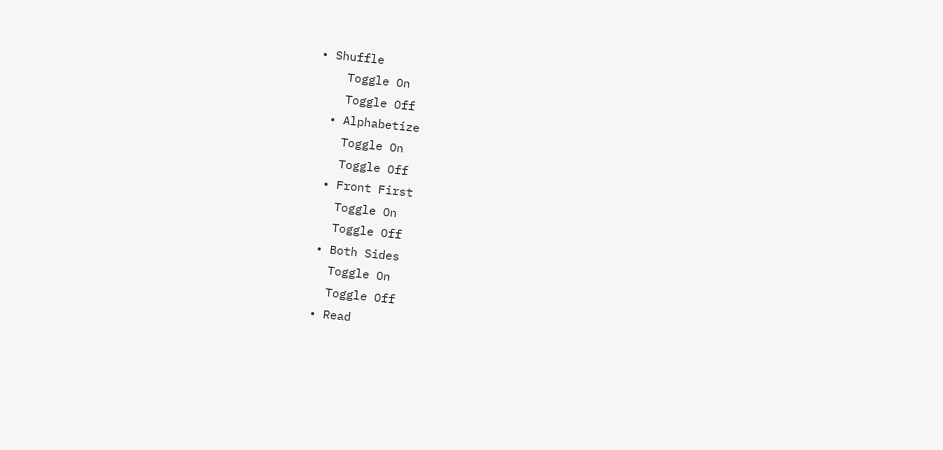• Shuffle
    Toggle On
    Toggle Off
  • Alphabetize
    Toggle On
    Toggle Off
  • Front First
    Toggle On
    Toggle Off
  • Both Sides
    Toggle On
    Toggle Off
  • Read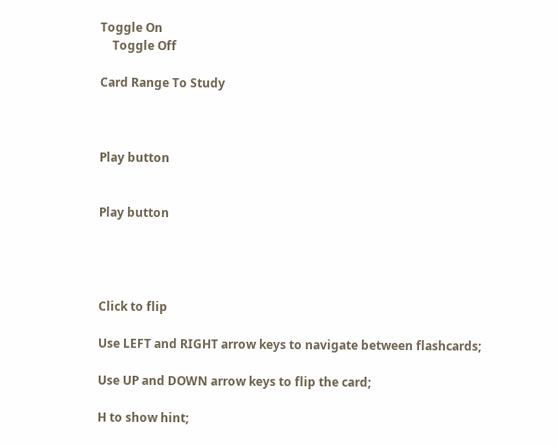Toggle On
    Toggle Off

Card Range To Study



Play button


Play button




Click to flip

Use LEFT and RIGHT arrow keys to navigate between flashcards;

Use UP and DOWN arrow keys to flip the card;

H to show hint;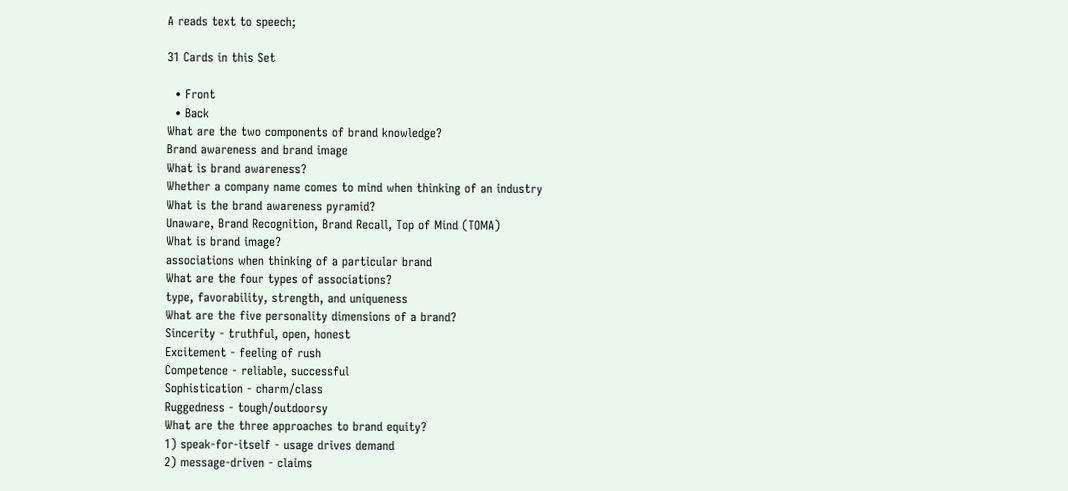A reads text to speech;

31 Cards in this Set

  • Front
  • Back
What are the two components of brand knowledge?
Brand awareness and brand image
What is brand awareness?
Whether a company name comes to mind when thinking of an industry
What is the brand awareness pyramid?
Unaware, Brand Recognition, Brand Recall, Top of Mind (TOMA)
What is brand image?
associations when thinking of a particular brand
What are the four types of associations?
type, favorability, strength, and uniqueness
What are the five personality dimensions of a brand?
Sincerity - truthful, open, honest
Excitement - feeling of rush
Competence - reliable, successful
Sophistication - charm/class
Ruggedness - tough/outdoorsy
What are the three approaches to brand equity?
1) speak-for-itself - usage drives demand
2) message-driven - claims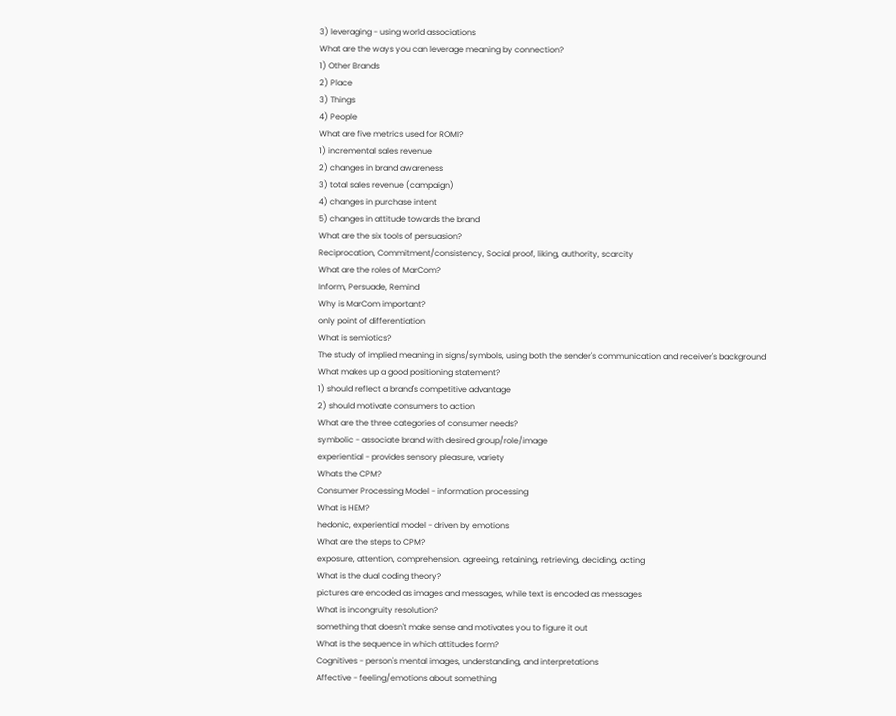3) leveraging - using world associations
What are the ways you can leverage meaning by connection?
1) Other Brands
2) Place
3) Things
4) People
What are five metrics used for ROMI?
1) incremental sales revenue
2) changes in brand awareness
3) total sales revenue (campaign)
4) changes in purchase intent
5) changes in attitude towards the brand
What are the six tools of persuasion?
Reciprocation, Commitment/consistency, Social proof, liking, authority, scarcity
What are the roles of MarCom?
Inform, Persuade, Remind
Why is MarCom important?
only point of differentiation
What is semiotics?
The study of implied meaning in signs/symbols, using both the sender's communication and receiver's background
What makes up a good positioning statement?
1) should reflect a brand's competitive advantage
2) should motivate consumers to action
What are the three categories of consumer needs?
symbolic - associate brand with desired group/role/image
experiential - provides sensory pleasure, variety
Whats the CPM?
Consumer Processing Model - information processing
What is HEM?
hedonic, experiential model - driven by emotions
What are the steps to CPM?
exposure, attention, comprehension. agreeing, retaining, retrieving, deciding, acting
What is the dual coding theory?
pictures are encoded as images and messages, while text is encoded as messages
What is incongruity resolution?
something that doesn't make sense and motivates you to figure it out
What is the sequence in which attitudes form?
Cognitives - person's mental images, understanding, and interpretations
Affective - feeling/emotions about something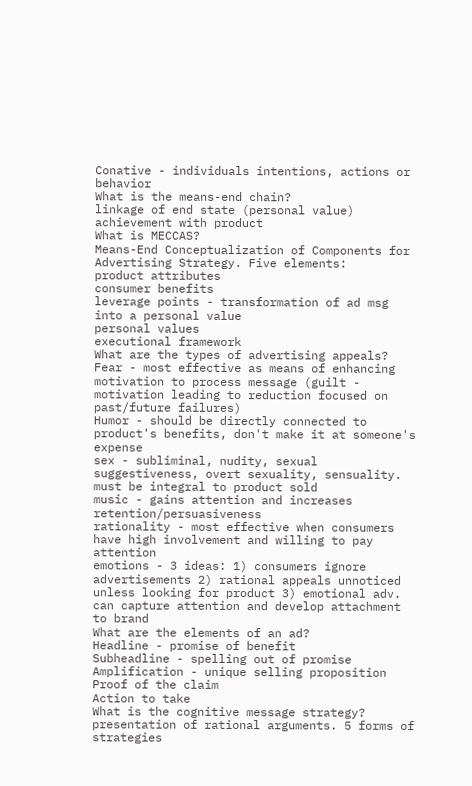Conative - individuals intentions, actions or behavior
What is the means-end chain?
linkage of end state (personal value) achievement with product
What is MECCAS?
Means-End Conceptualization of Components for Advertising Strategy. Five elements:
product attributes
consumer benefits
leverage points - transformation of ad msg into a personal value
personal values
executional framework
What are the types of advertising appeals?
Fear - most effective as means of enhancing motivation to process message (guilt - motivation leading to reduction focused on past/future failures)
Humor - should be directly connected to product's benefits, don't make it at someone's expense
sex - subliminal, nudity, sexual suggestiveness, overt sexuality, sensuality. must be integral to product sold
music - gains attention and increases retention/persuasiveness
rationality - most effective when consumers have high involvement and willing to pay attention
emotions - 3 ideas: 1) consumers ignore advertisements 2) rational appeals unnoticed unless looking for product 3) emotional adv. can capture attention and develop attachment to brand
What are the elements of an ad?
Headline - promise of benefit
Subheadline - spelling out of promise
Amplification - unique selling proposition
Proof of the claim
Action to take
What is the cognitive message strategy?
presentation of rational arguments. 5 forms of strategies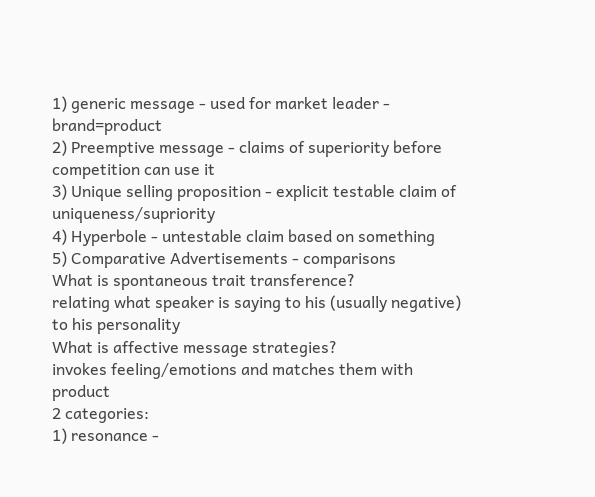1) generic message - used for market leader - brand=product
2) Preemptive message - claims of superiority before competition can use it
3) Unique selling proposition - explicit testable claim of uniqueness/supriority
4) Hyperbole - untestable claim based on something
5) Comparative Advertisements - comparisons
What is spontaneous trait transference?
relating what speaker is saying to his (usually negative) to his personality
What is affective message strategies?
invokes feeling/emotions and matches them with product
2 categories:
1) resonance -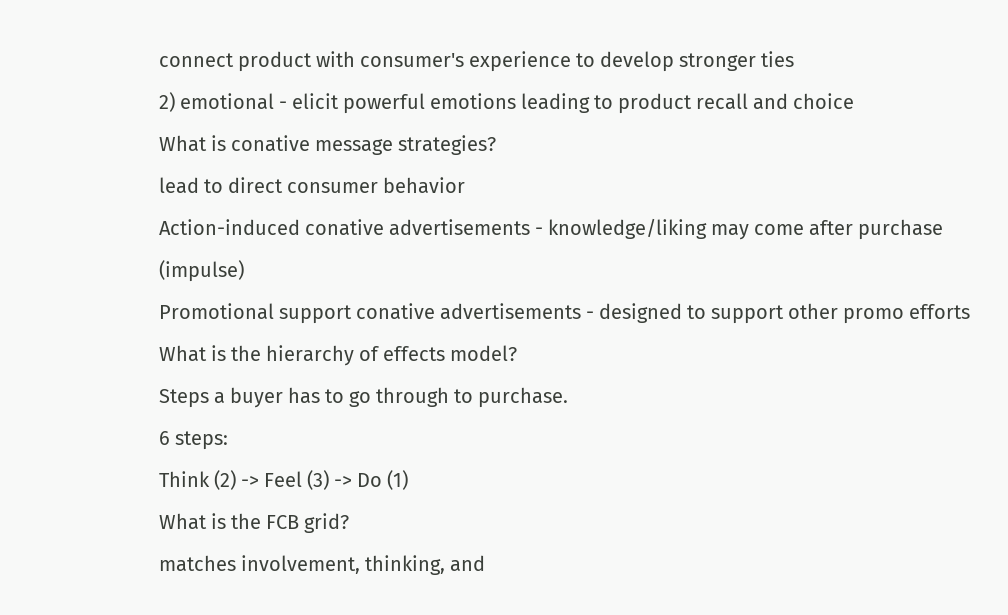connect product with consumer's experience to develop stronger ties
2) emotional - elicit powerful emotions leading to product recall and choice
What is conative message strategies?
lead to direct consumer behavior
Action-induced conative advertisements - knowledge/liking may come after purchase (impulse)
Promotional support conative advertisements - designed to support other promo efforts
What is the hierarchy of effects model?
Steps a buyer has to go through to purchase.
6 steps:
Think (2) -> Feel (3) -> Do (1)
What is the FCB grid?
matches involvement, thinking, and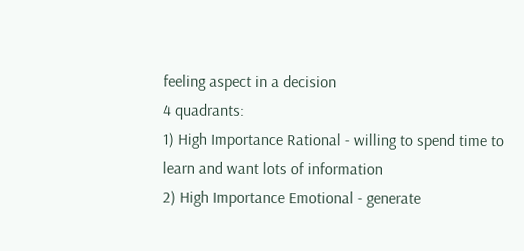feeling aspect in a decision
4 quadrants:
1) High Importance Rational - willing to spend time to learn and want lots of information
2) High Importance Emotional - generate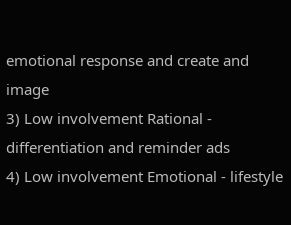emotional response and create and image
3) Low involvement Rational - differentiation and reminder ads
4) Low involvement Emotional - lifestyle